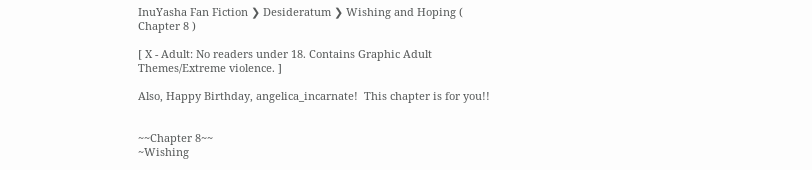InuYasha Fan Fiction ❯ Desideratum ❯ Wishing and Hoping ( Chapter 8 )

[ X - Adult: No readers under 18. Contains Graphic Adult Themes/Extreme violence. ]

Also, Happy Birthday, angelica_incarnate!  This chapter is for you!!


~~Chapter 8~~
~Wishing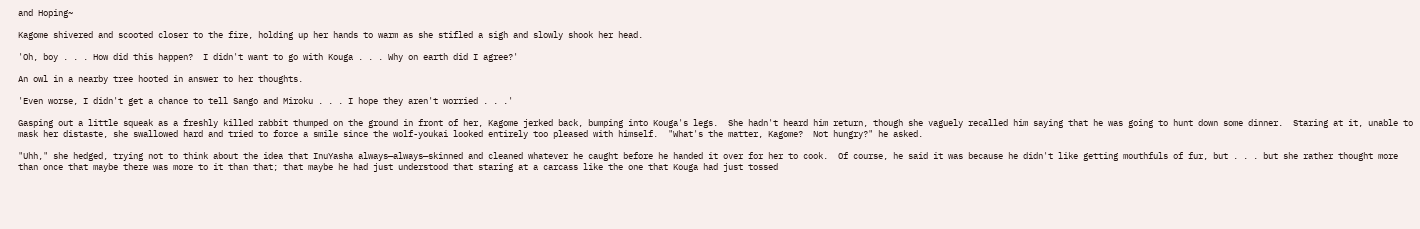and Hoping~

Kagome shivered and scooted closer to the fire, holding up her hands to warm as she stifled a sigh and slowly shook her head.

'Oh, boy . . . How did this happen?  I didn't want to go with Kouga . . . Why on earth did I agree?'

An owl in a nearby tree hooted in answer to her thoughts.

'Even worse, I didn't get a chance to tell Sango and Miroku . . . I hope they aren't worried . . .'

Gasping out a little squeak as a freshly killed rabbit thumped on the ground in front of her, Kagome jerked back, bumping into Kouga's legs.  She hadn't heard him return, though she vaguely recalled him saying that he was going to hunt down some dinner.  Staring at it, unable to mask her distaste, she swallowed hard and tried to force a smile since the wolf-youkai looked entirely too pleased with himself.  "What's the matter, Kagome?  Not hungry?" he asked.

"Uhh," she hedged, trying not to think about the idea that InuYasha always—always—skinned and cleaned whatever he caught before he handed it over for her to cook.  Of course, he said it was because he didn't like getting mouthfuls of fur, but . . . but she rather thought more than once that maybe there was more to it than that; that maybe he had just understood that staring at a carcass like the one that Kouga had just tossed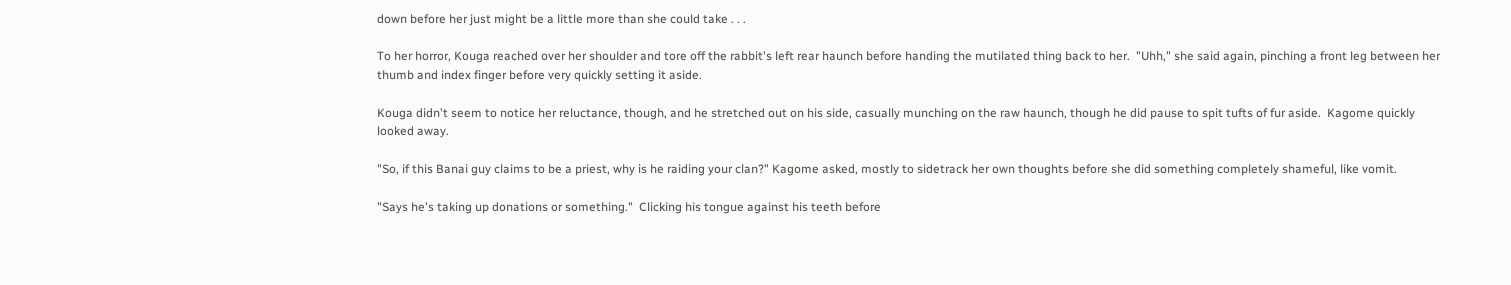down before her just might be a little more than she could take . . .

To her horror, Kouga reached over her shoulder and tore off the rabbit's left rear haunch before handing the mutilated thing back to her.  "Uhh," she said again, pinching a front leg between her thumb and index finger before very quickly setting it aside.

Kouga didn't seem to notice her reluctance, though, and he stretched out on his side, casually munching on the raw haunch, though he did pause to spit tufts of fur aside.  Kagome quickly looked away.

"So, if this Banai guy claims to be a priest, why is he raiding your clan?" Kagome asked, mostly to sidetrack her own thoughts before she did something completely shameful, like vomit.

"Says he's taking up donations or something."  Clicking his tongue against his teeth before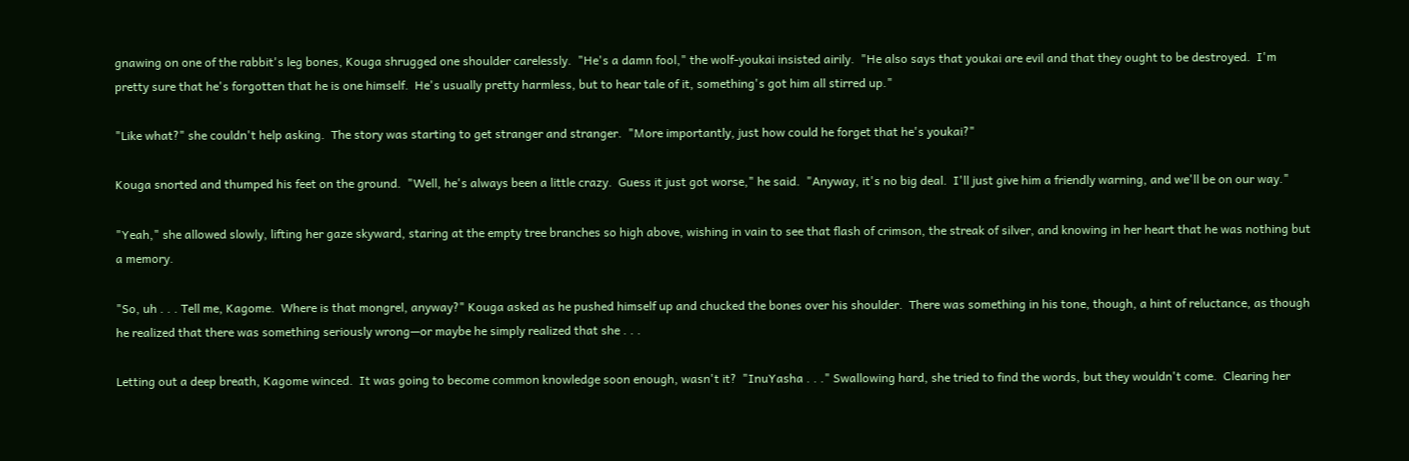gnawing on one of the rabbit's leg bones, Kouga shrugged one shoulder carelessly.  "He's a damn fool," the wolf-youkai insisted airily.  "He also says that youkai are evil and that they ought to be destroyed.  I'm pretty sure that he's forgotten that he is one himself.  He's usually pretty harmless, but to hear tale of it, something's got him all stirred up."

"Like what?" she couldn't help asking.  The story was starting to get stranger and stranger.  "More importantly, just how could he forget that he's youkai?"

Kouga snorted and thumped his feet on the ground.  "Well, he's always been a little crazy.  Guess it just got worse," he said.  "Anyway, it's no big deal.  I'll just give him a friendly warning, and we'll be on our way."

"Yeah," she allowed slowly, lifting her gaze skyward, staring at the empty tree branches so high above, wishing in vain to see that flash of crimson, the streak of silver, and knowing in her heart that he was nothing but a memory.

"So, uh . . . Tell me, Kagome.  Where is that mongrel, anyway?" Kouga asked as he pushed himself up and chucked the bones over his shoulder.  There was something in his tone, though, a hint of reluctance, as though he realized that there was something seriously wrong—or maybe he simply realized that she . . .

Letting out a deep breath, Kagome winced.  It was going to become common knowledge soon enough, wasn't it?  "InuYasha . . ." Swallowing hard, she tried to find the words, but they wouldn't come.  Clearing her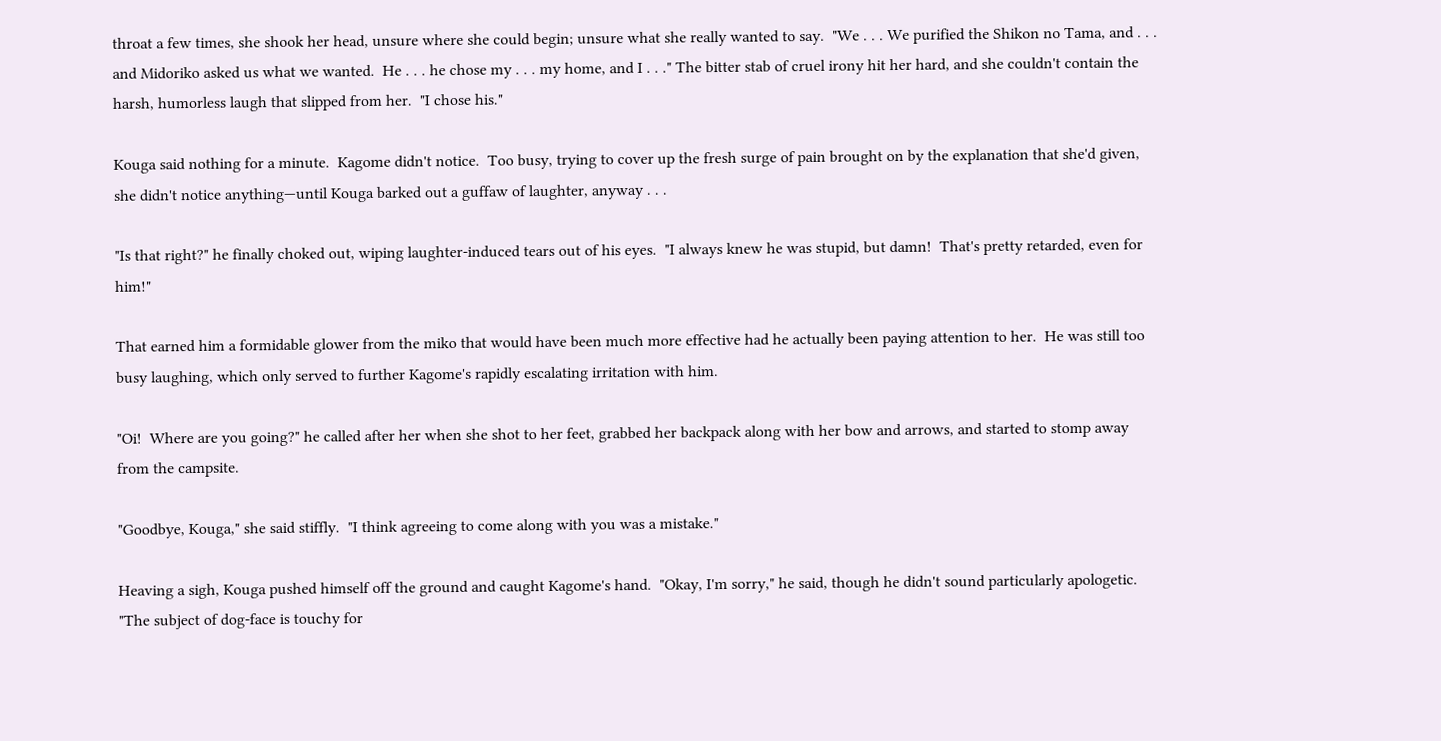throat a few times, she shook her head, unsure where she could begin; unsure what she really wanted to say.  "We . . . We purified the Shikon no Tama, and . . . and Midoriko asked us what we wanted.  He . . . he chose my . . . my home, and I . . ." The bitter stab of cruel irony hit her hard, and she couldn't contain the harsh, humorless laugh that slipped from her.  "I chose his."

Kouga said nothing for a minute.  Kagome didn't notice.  Too busy, trying to cover up the fresh surge of pain brought on by the explanation that she'd given, she didn't notice anything—until Kouga barked out a guffaw of laughter, anyway . . .

"Is that right?" he finally choked out, wiping laughter-induced tears out of his eyes.  "I always knew he was stupid, but damn!  That's pretty retarded, even for him!"

That earned him a formidable glower from the miko that would have been much more effective had he actually been paying attention to her.  He was still too busy laughing, which only served to further Kagome's rapidly escalating irritation with him.

"Oi!  Where are you going?" he called after her when she shot to her feet, grabbed her backpack along with her bow and arrows, and started to stomp away from the campsite.

"Goodbye, Kouga," she said stiffly.  "I think agreeing to come along with you was a mistake."

Heaving a sigh, Kouga pushed himself off the ground and caught Kagome's hand.  "Okay, I'm sorry," he said, though he didn't sound particularly apologetic.  "The subject of dog-face is touchy for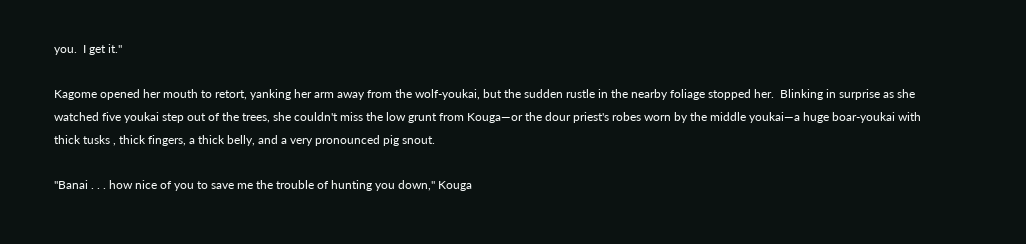you.  I get it."

Kagome opened her mouth to retort, yanking her arm away from the wolf-youkai, but the sudden rustle in the nearby foliage stopped her.  Blinking in surprise as she watched five youkai step out of the trees, she couldn't miss the low grunt from Kouga—or the dour priest's robes worn by the middle youkai—a huge boar-youkai with thick tusks , thick fingers, a thick belly, and a very pronounced pig snout.

"Banai . . . how nice of you to save me the trouble of hunting you down," Kouga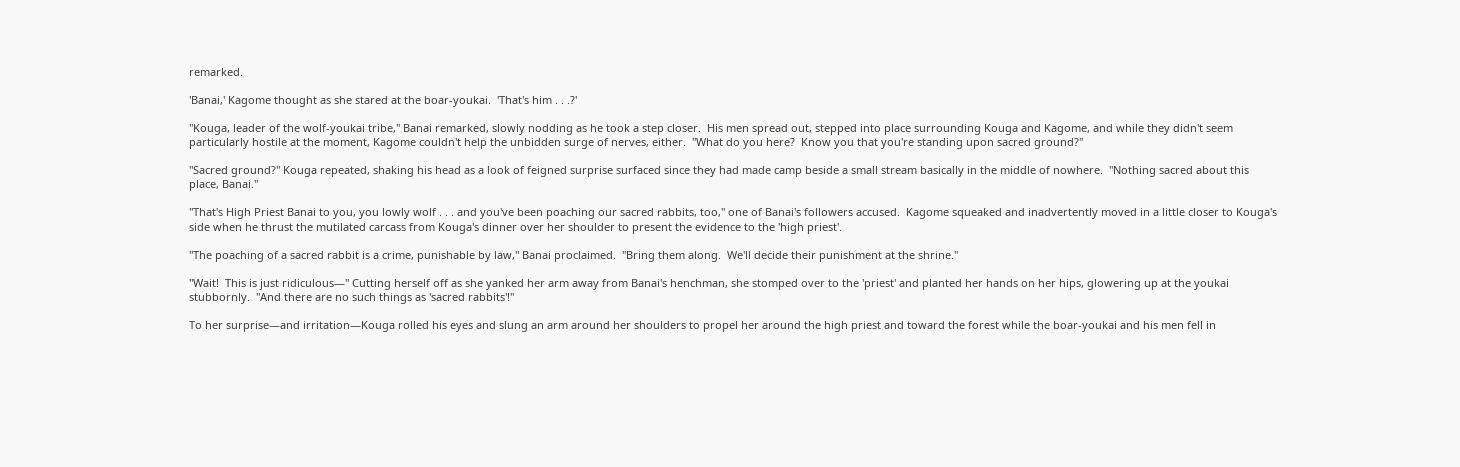remarked.

'Banai,' Kagome thought as she stared at the boar-youkai.  'That's him . . .?'

"Kouga, leader of the wolf-youkai tribe," Banai remarked, slowly nodding as he took a step closer.  His men spread out, stepped into place surrounding Kouga and Kagome, and while they didn't seem particularly hostile at the moment, Kagome couldn't help the unbidden surge of nerves, either.  "What do you here?  Know you that you're standing upon sacred ground?"

"Sacred ground?" Kouga repeated, shaking his head as a look of feigned surprise surfaced since they had made camp beside a small stream basically in the middle of nowhere.  "Nothing sacred about this place, Banai."

"That's High Priest Banai to you, you lowly wolf . . . and you've been poaching our sacred rabbits, too," one of Banai's followers accused.  Kagome squeaked and inadvertently moved in a little closer to Kouga's side when he thrust the mutilated carcass from Kouga's dinner over her shoulder to present the evidence to the 'high priest'.

"The poaching of a sacred rabbit is a crime, punishable by law," Banai proclaimed.  "Bring them along.  We'll decide their punishment at the shrine."

"Wait!  This is just ridiculous—" Cutting herself off as she yanked her arm away from Banai's henchman, she stomped over to the 'priest' and planted her hands on her hips, glowering up at the youkai stubbornly.  "And there are no such things as 'sacred rabbits'!"

To her surprise—and irritation—Kouga rolled his eyes and slung an arm around her shoulders to propel her around the high priest and toward the forest while the boar-youkai and his men fell in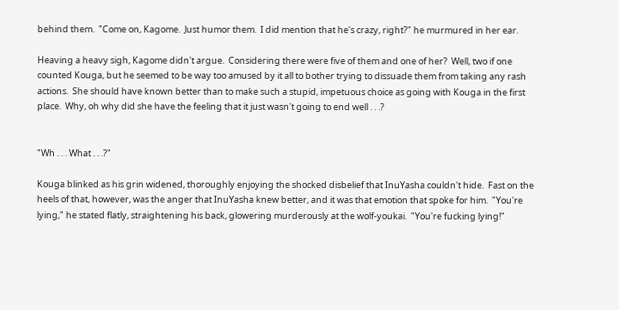behind them.  "Come on, Kagome.  Just humor them.  I did mention that he's crazy, right?" he murmured in her ear.

Heaving a heavy sigh, Kagome didn't argue.  Considering there were five of them and one of her?  Well, two if one counted Kouga, but he seemed to be way too amused by it all to bother trying to dissuade them from taking any rash actions.  She should have known better than to make such a stupid, impetuous choice as going with Kouga in the first place.  Why, oh why did she have the feeling that it just wasn't going to end well . . .?


"Wh . . . What . . .?"

Kouga blinked as his grin widened, thoroughly enjoying the shocked disbelief that InuYasha couldn't hide.  Fast on the heels of that, however, was the anger that InuYasha knew better, and it was that emotion that spoke for him.  "You're lying," he stated flatly, straightening his back, glowering murderously at the wolf-youkai.  "You're fucking lying!"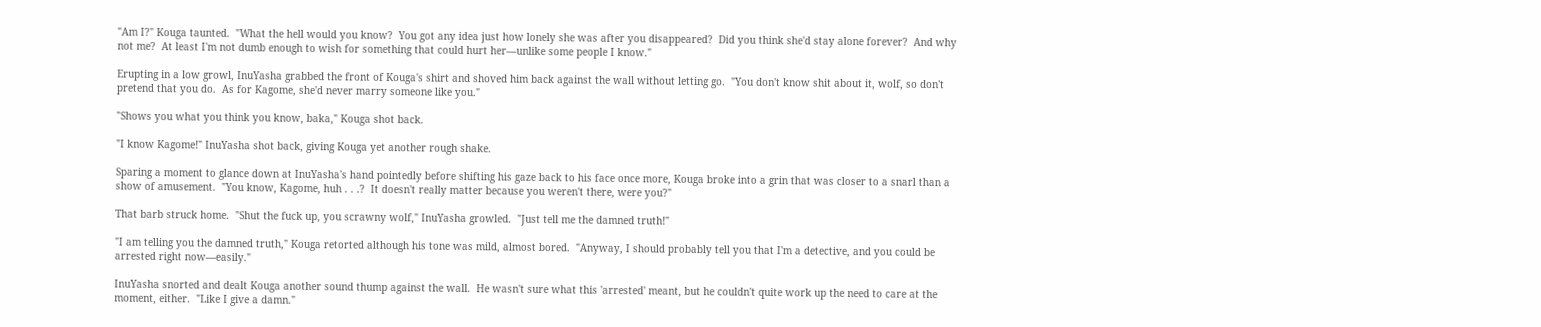"Am I?" Kouga taunted.  "What the hell would you know?  You got any idea just how lonely she was after you disappeared?  Did you think she'd stay alone forever?  And why not me?  At least I'm not dumb enough to wish for something that could hurt her—unlike some people I know."

Erupting in a low growl, InuYasha grabbed the front of Kouga's shirt and shoved him back against the wall without letting go.  "You don't know shit about it, wolf, so don't pretend that you do.  As for Kagome, she'd never marry someone like you."

"Shows you what you think you know, baka," Kouga shot back.

"I know Kagome!" InuYasha shot back, giving Kouga yet another rough shake.

Sparing a moment to glance down at InuYasha's hand pointedly before shifting his gaze back to his face once more, Kouga broke into a grin that was closer to a snarl than a show of amusement.  "You know, Kagome, huh . . .?  It doesn't really matter because you weren't there, were you?"

That barb struck home.  "Shut the fuck up, you scrawny wolf," InuYasha growled.  "Just tell me the damned truth!"

"I am telling you the damned truth," Kouga retorted although his tone was mild, almost bored.  "Anyway, I should probably tell you that I'm a detective, and you could be arrested right now—easily."

InuYasha snorted and dealt Kouga another sound thump against the wall.  He wasn't sure what this 'arrested' meant, but he couldn't quite work up the need to care at the moment, either.  "Like I give a damn."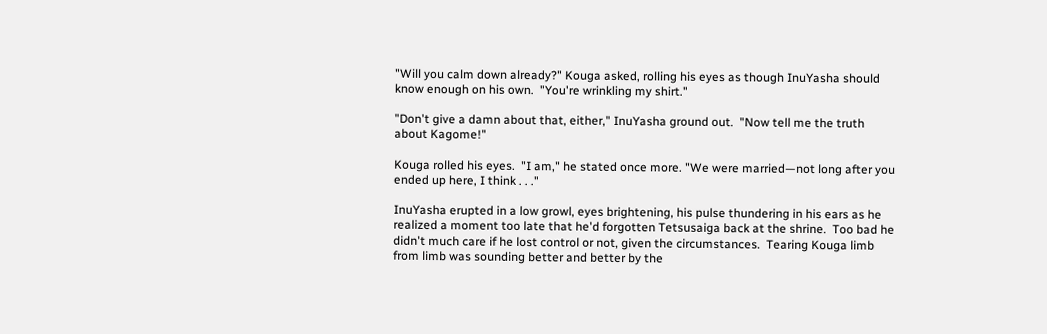"Will you calm down already?" Kouga asked, rolling his eyes as though InuYasha should know enough on his own.  "You're wrinkling my shirt."

"Don't give a damn about that, either," InuYasha ground out.  "Now tell me the truth about Kagome!"

Kouga rolled his eyes.  "I am," he stated once more. "We were married—not long after you ended up here, I think . . ."

InuYasha erupted in a low growl, eyes brightening, his pulse thundering in his ears as he realized a moment too late that he'd forgotten Tetsusaiga back at the shrine.  Too bad he didn't much care if he lost control or not, given the circumstances.  Tearing Kouga limb from limb was sounding better and better by the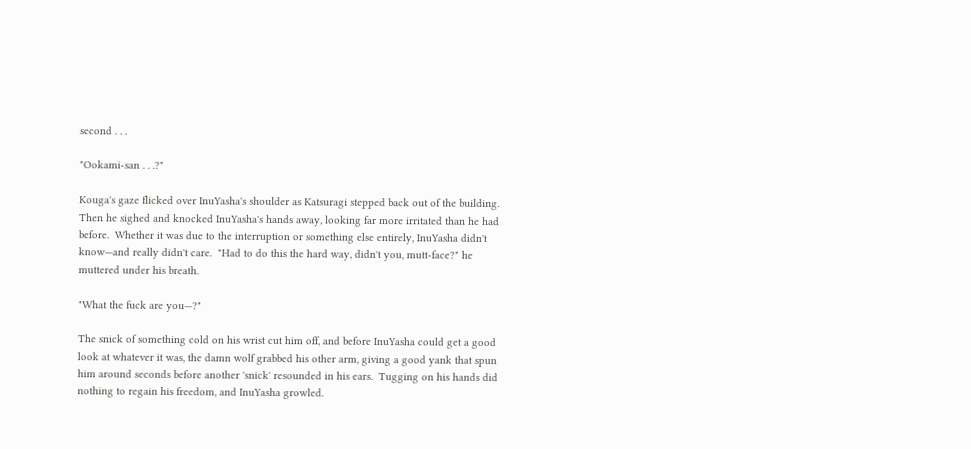second . . .

"Ookami-san . . .?"

Kouga's gaze flicked over InuYasha's shoulder as Katsuragi stepped back out of the building.  Then he sighed and knocked InuYasha's hands away, looking far more irritated than he had before.  Whether it was due to the interruption or something else entirely, InuYasha didn't know—and really didn't care.  "Had to do this the hard way, didn't you, mutt-face?" he muttered under his breath.

"What the fuck are you—?"

The snick of something cold on his wrist cut him off, and before InuYasha could get a good look at whatever it was, the damn wolf grabbed his other arm, giving a good yank that spun him around seconds before another 'snick' resounded in his ears.  Tugging on his hands did nothing to regain his freedom, and InuYasha growled.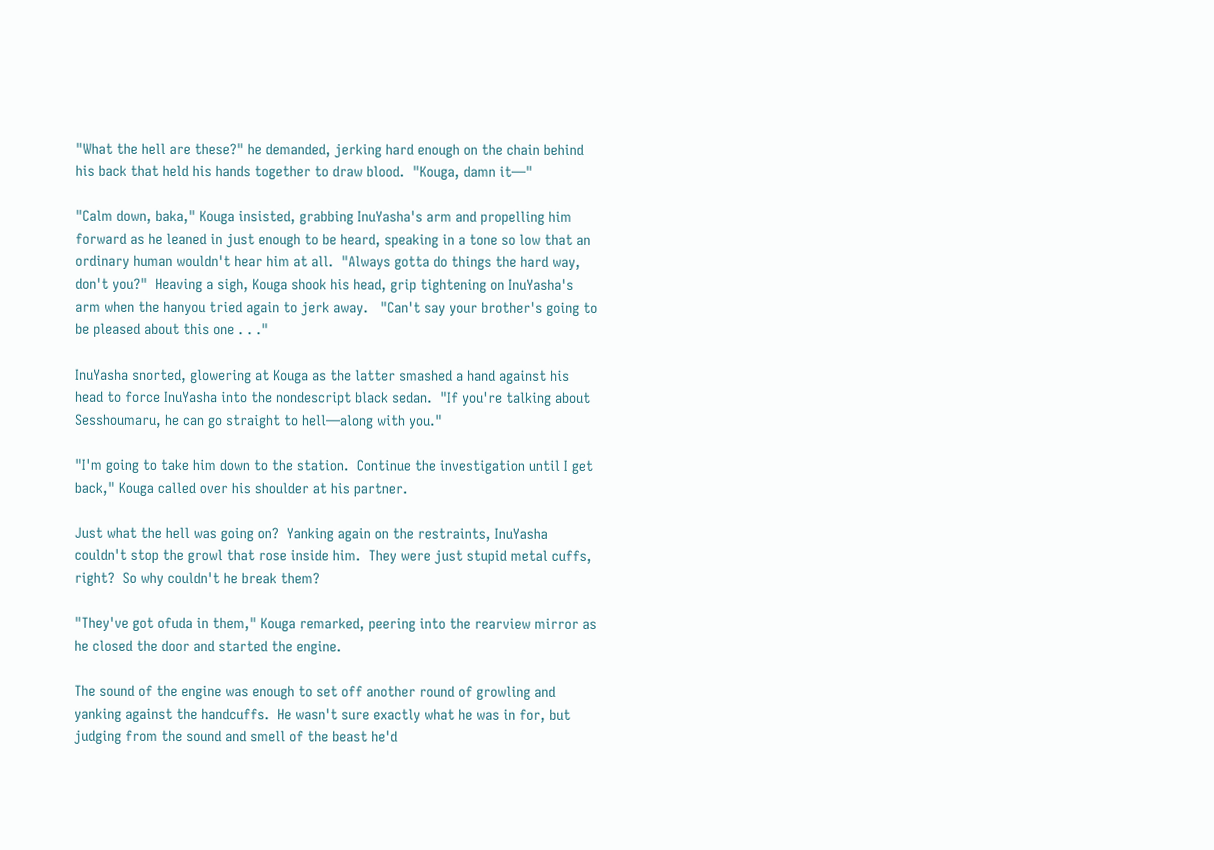"What the hell are these?" he demanded, jerking hard enough on the chain behind his back that held his hands together to draw blood.  "Kouga, damn it—"

"Calm down, baka," Kouga insisted, grabbing InuYasha's arm and propelling him forward as he leaned in just enough to be heard, speaking in a tone so low that an ordinary human wouldn't hear him at all.  "Always gotta do things the hard way, don't you?"  Heaving a sigh, Kouga shook his head, grip tightening on InuYasha's arm when the hanyou tried again to jerk away.   "Can't say your brother's going to be pleased about this one . . ."

InuYasha snorted, glowering at Kouga as the latter smashed a hand against his head to force InuYasha into the nondescript black sedan.  "If you're talking about Sesshoumaru, he can go straight to hell—along with you."

"I'm going to take him down to the station.  Continue the investigation until I get back," Kouga called over his shoulder at his partner.

Just what the hell was going on?  Yanking again on the restraints, InuYasha couldn't stop the growl that rose inside him.  They were just stupid metal cuffs, right?  So why couldn't he break them?

"They've got ofuda in them," Kouga remarked, peering into the rearview mirror as he closed the door and started the engine.

The sound of the engine was enough to set off another round of growling and yanking against the handcuffs.  He wasn't sure exactly what he was in for, but judging from the sound and smell of the beast he'd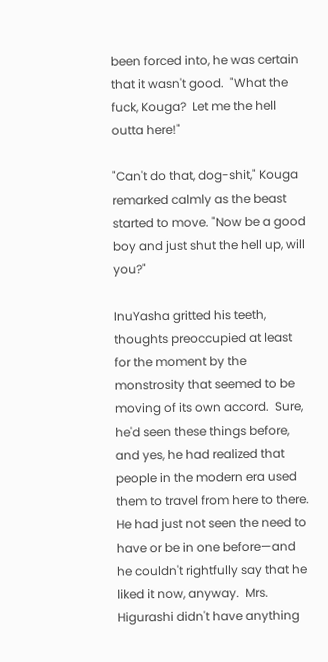been forced into, he was certain that it wasn't good.  "What the fuck, Kouga?  Let me the hell outta here!"

"Can't do that, dog-shit," Kouga remarked calmly as the beast started to move. "Now be a good boy and just shut the hell up, will you?"

InuYasha gritted his teeth, thoughts preoccupied at least for the moment by the monstrosity that seemed to be moving of its own accord.  Sure, he'd seen these things before, and yes, he had realized that people in the modern era used them to travel from here to there.  He had just not seen the need to have or be in one before—and he couldn't rightfully say that he liked it now, anyway.  Mrs. Higurashi didn't have anything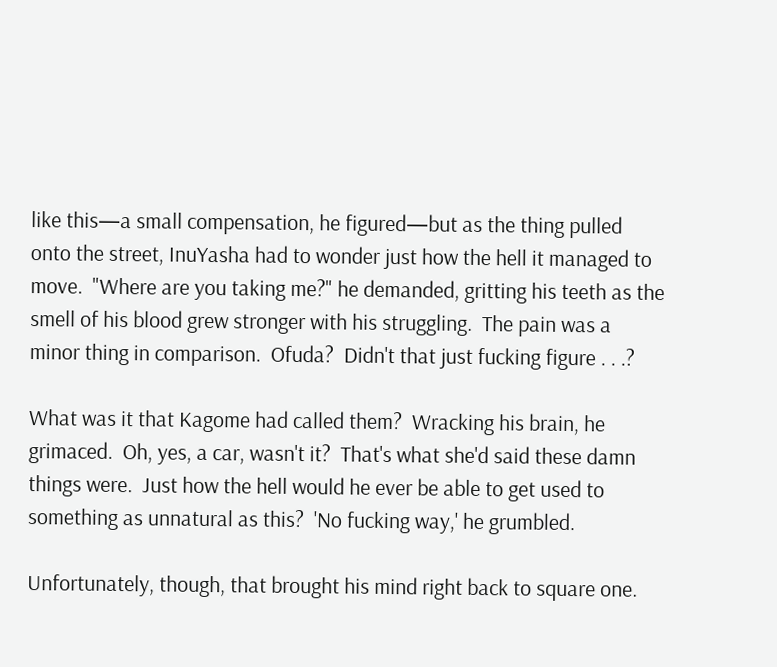like this—a small compensation, he figured—but as the thing pulled onto the street, InuYasha had to wonder just how the hell it managed to move.  "Where are you taking me?" he demanded, gritting his teeth as the smell of his blood grew stronger with his struggling.  The pain was a minor thing in comparison.  Ofuda?  Didn't that just fucking figure . . .?

What was it that Kagome had called them?  Wracking his brain, he grimaced.  Oh, yes, a car, wasn't it?  That's what she'd said these damn things were.  Just how the hell would he ever be able to get used to something as unnatural as this?  'No fucking way,' he grumbled.

Unfortunately, though, that brought his mind right back to square one.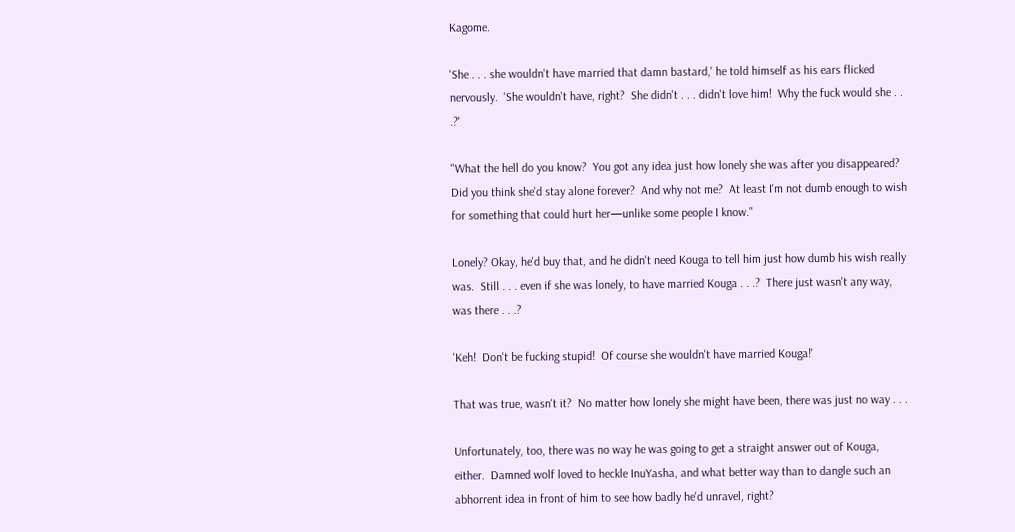Kagome.

'She . . . she wouldn't have married that damn bastard,' he told himself as his ears flicked nervously.  'She wouldn't have, right?  She didn't . . . didn't love him!  Why the fuck would she . . .?'

"What the hell do you know?  You got any idea just how lonely she was after you disappeared?  Did you think she'd stay alone forever?  And why not me?  At least I'm not dumb enough to wish for something that could hurt her—unlike some people I know."

Lonely? Okay, he'd buy that, and he didn't need Kouga to tell him just how dumb his wish really was.  Still . . . even if she was lonely, to have married Kouga . . .?  There just wasn't any way, was there . . .?

'Keh!  Don't be fucking stupid!  Of course she wouldn't have married Kouga!'

That was true, wasn't it?  No matter how lonely she might have been, there was just no way . . .

Unfortunately, too, there was no way he was going to get a straight answer out of Kouga, either.  Damned wolf loved to heckle InuYasha, and what better way than to dangle such an abhorrent idea in front of him to see how badly he'd unravel, right?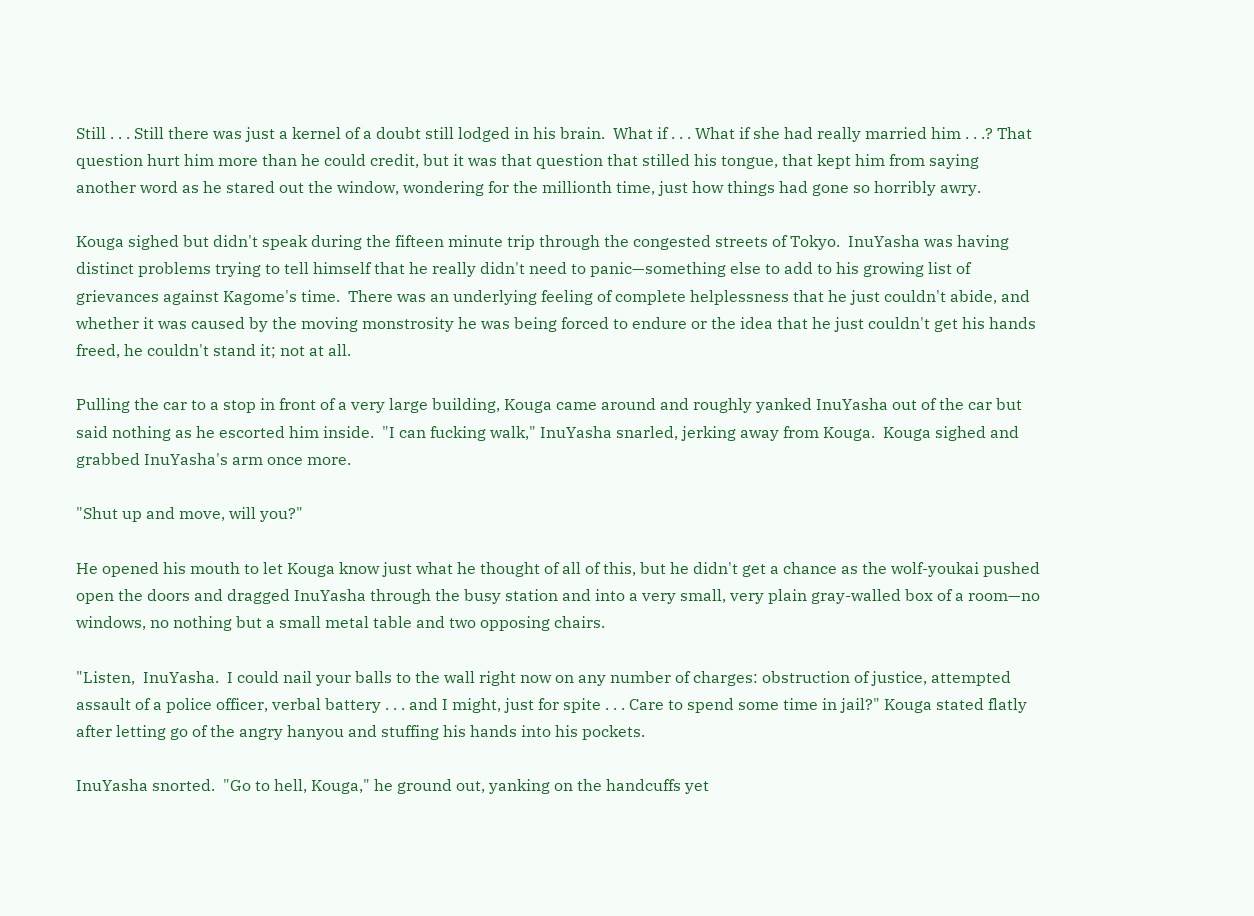Still . . . Still there was just a kernel of a doubt still lodged in his brain.  What if . . . What if she had really married him . . .? That question hurt him more than he could credit, but it was that question that stilled his tongue, that kept him from saying another word as he stared out the window, wondering for the millionth time, just how things had gone so horribly awry.

Kouga sighed but didn't speak during the fifteen minute trip through the congested streets of Tokyo.  InuYasha was having distinct problems trying to tell himself that he really didn't need to panic—something else to add to his growing list of grievances against Kagome's time.  There was an underlying feeling of complete helplessness that he just couldn't abide, and whether it was caused by the moving monstrosity he was being forced to endure or the idea that he just couldn't get his hands freed, he couldn't stand it; not at all.

Pulling the car to a stop in front of a very large building, Kouga came around and roughly yanked InuYasha out of the car but said nothing as he escorted him inside.  "I can fucking walk," InuYasha snarled, jerking away from Kouga.  Kouga sighed and grabbed InuYasha's arm once more.

"Shut up and move, will you?"

He opened his mouth to let Kouga know just what he thought of all of this, but he didn't get a chance as the wolf-youkai pushed open the doors and dragged InuYasha through the busy station and into a very small, very plain gray-walled box of a room—no windows, no nothing but a small metal table and two opposing chairs.

"Listen,  InuYasha.  I could nail your balls to the wall right now on any number of charges: obstruction of justice, attempted assault of a police officer, verbal battery . . . and I might, just for spite . . . Care to spend some time in jail?" Kouga stated flatly after letting go of the angry hanyou and stuffing his hands into his pockets.

InuYasha snorted.  "Go to hell, Kouga," he ground out, yanking on the handcuffs yet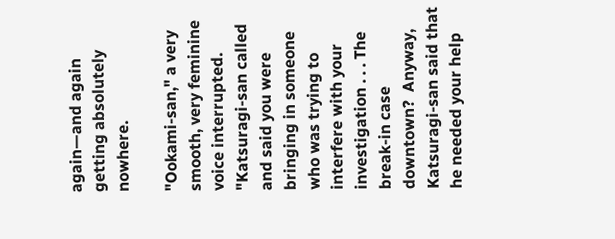again—and again getting absolutely nowhere.

"Ookami-san," a very smooth, very feminine voice interrupted.  "Katsuragi-san called and said you were bringing in someone who was trying to interfere with your investigation . . . The break-in case downtown?  Anyway, Katsuragi-san said that he needed your help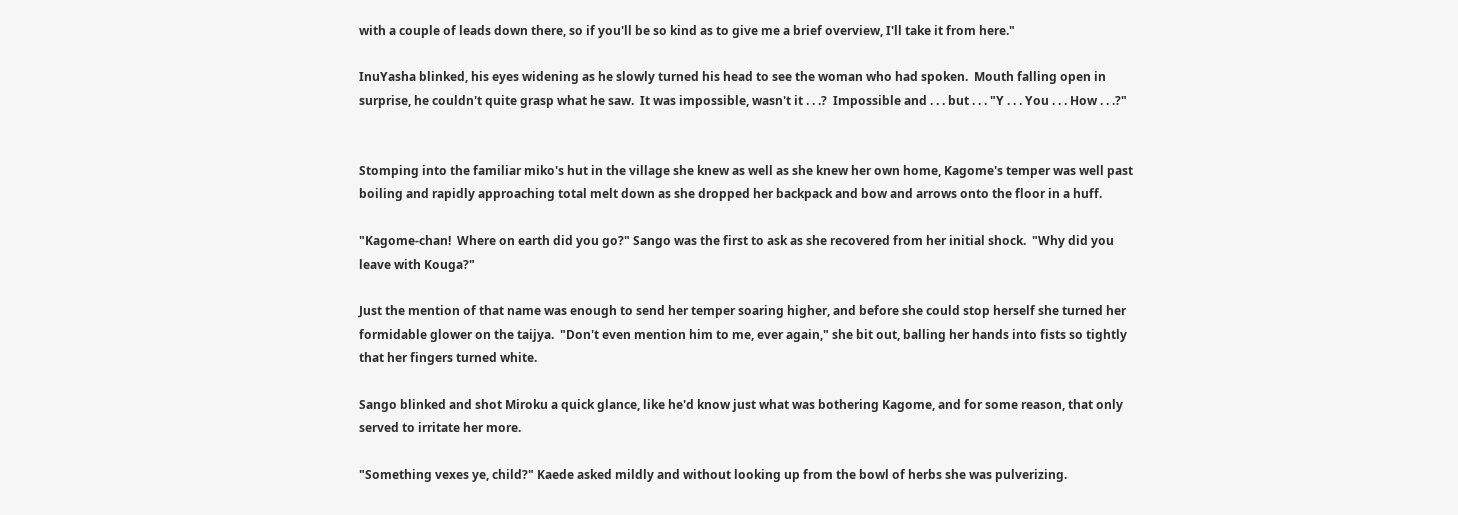with a couple of leads down there, so if you'll be so kind as to give me a brief overview, I'll take it from here."

InuYasha blinked, his eyes widening as he slowly turned his head to see the woman who had spoken.  Mouth falling open in surprise, he couldn't quite grasp what he saw.  It was impossible, wasn't it . . .?  Impossible and . . . but . . . "Y . . . You . . . How . . .?"


Stomping into the familiar miko's hut in the village she knew as well as she knew her own home, Kagome's temper was well past boiling and rapidly approaching total melt down as she dropped her backpack and bow and arrows onto the floor in a huff.

"Kagome-chan!  Where on earth did you go?" Sango was the first to ask as she recovered from her initial shock.  "Why did you leave with Kouga?"

Just the mention of that name was enough to send her temper soaring higher, and before she could stop herself she turned her formidable glower on the taijya.  "Don't even mention him to me, ever again," she bit out, balling her hands into fists so tightly that her fingers turned white.

Sango blinked and shot Miroku a quick glance, like he'd know just what was bothering Kagome, and for some reason, that only served to irritate her more.

"Something vexes ye, child?" Kaede asked mildly and without looking up from the bowl of herbs she was pulverizing.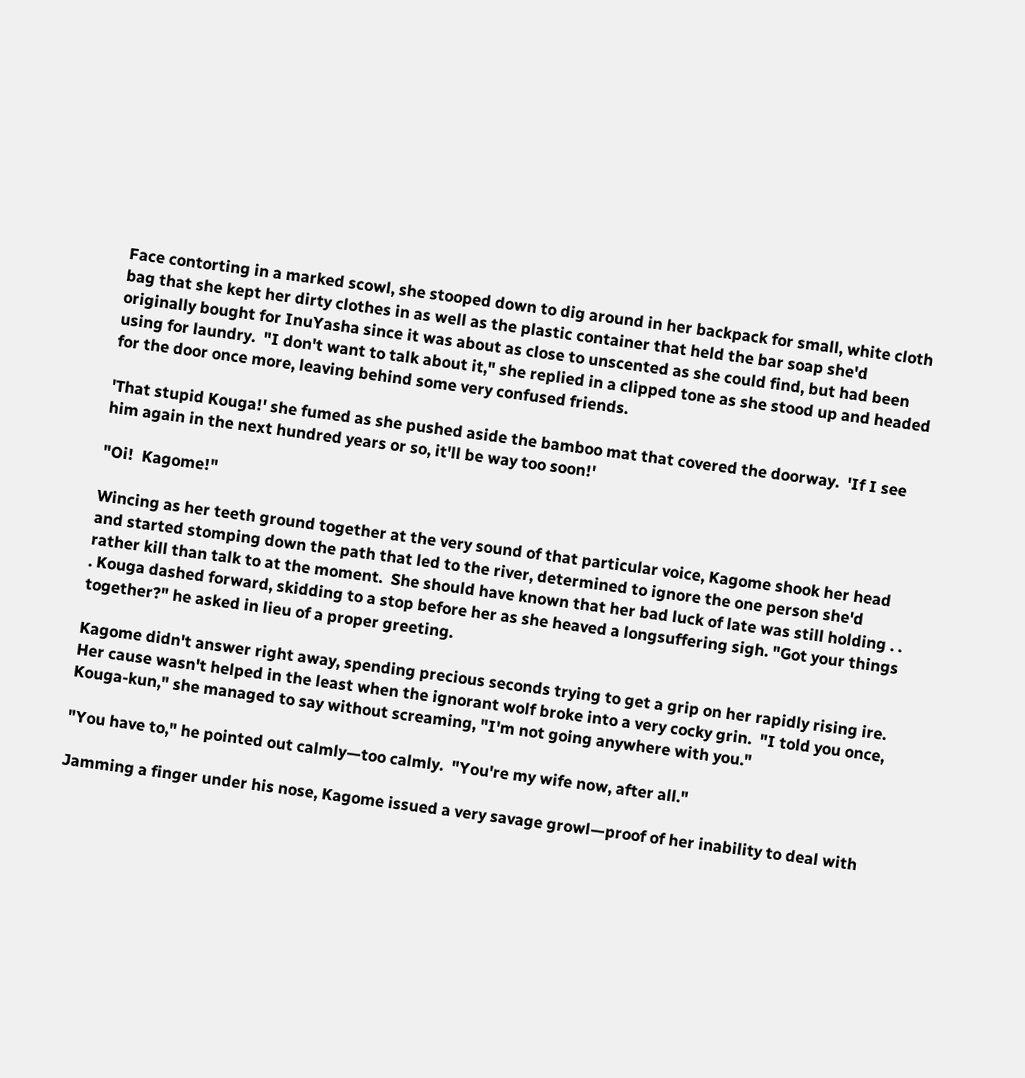Face contorting in a marked scowl, she stooped down to dig around in her backpack for small, white cloth bag that she kept her dirty clothes in as well as the plastic container that held the bar soap she'd originally bought for InuYasha since it was about as close to unscented as she could find, but had been using for laundry.  "I don't want to talk about it," she replied in a clipped tone as she stood up and headed for the door once more, leaving behind some very confused friends.

'That stupid Kouga!' she fumed as she pushed aside the bamboo mat that covered the doorway.  'If I see him again in the next hundred years or so, it'll be way too soon!'

"Oi!  Kagome!"

Wincing as her teeth ground together at the very sound of that particular voice, Kagome shook her head and started stomping down the path that led to the river, determined to ignore the one person she'd rather kill than talk to at the moment.  She should have known that her bad luck of late was still holding . . . Kouga dashed forward, skidding to a stop before her as she heaved a longsuffering sigh. "Got your things together?" he asked in lieu of a proper greeting.

Kagome didn't answer right away, spending precious seconds trying to get a grip on her rapidly rising ire.  Her cause wasn't helped in the least when the ignorant wolf broke into a very cocky grin.  "I told you once, Kouga-kun," she managed to say without screaming, "I'm not going anywhere with you."

"You have to," he pointed out calmly—too calmly.  "You're my wife now, after all."

Jamming a finger under his nose, Kagome issued a very savage growl—proof of her inability to deal with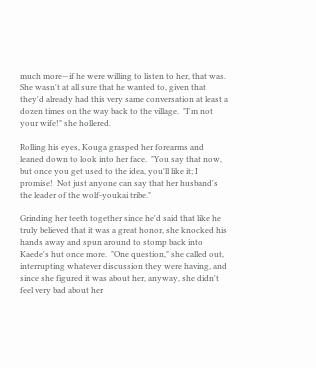much more—if he were willing to listen to her, that was.  She wasn't at all sure that he wanted to, given that they'd already had this very same conversation at least a dozen times on the way back to the village.  "I'm not your wife!" she hollered.

Rolling his eyes, Kouga grasped her forearms and leaned down to look into her face.  "You say that now, but once you get used to the idea, you'll like it; I promise!  Not just anyone can say that her husband's the leader of the wolf-youkai tribe."

Grinding her teeth together since he'd said that like he truly believed that it was a great honor, she knocked his hands away and spun around to stomp back into Kaede's hut once more.  "One question," she called out, interrupting whatever discussion they were having, and since she figured it was about her, anyway, she didn't feel very bad about her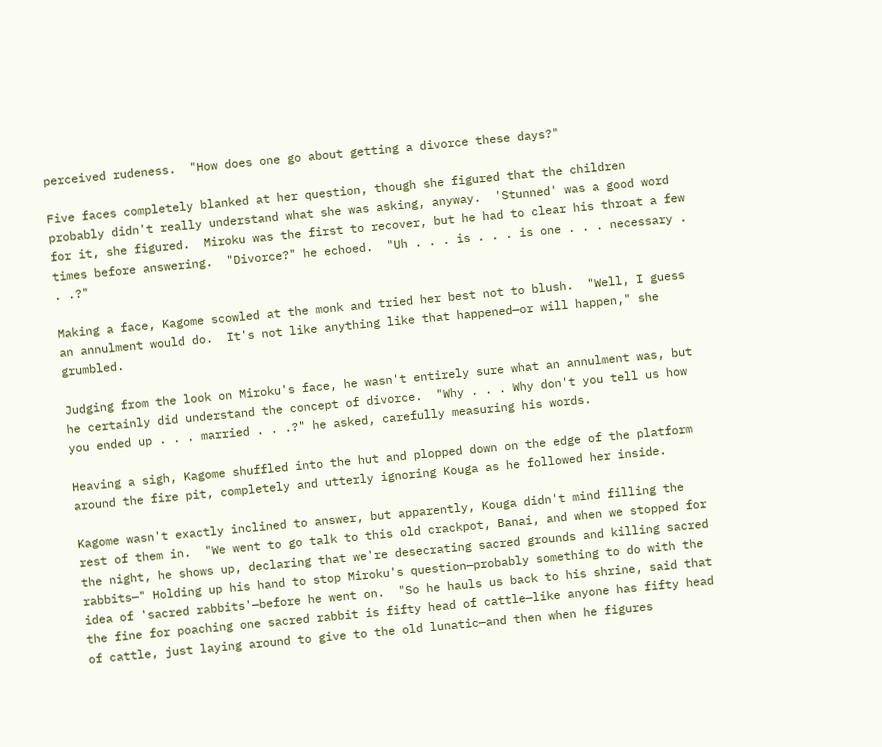perceived rudeness.  "How does one go about getting a divorce these days?"

Five faces completely blanked at her question, though she figured that the children probably didn't really understand what she was asking, anyway.  'Stunned' was a good word for it, she figured.  Miroku was the first to recover, but he had to clear his throat a few times before answering.  "Divorce?" he echoed.  "Uh . . . is . . . is one . . . necessary . . .?"

Making a face, Kagome scowled at the monk and tried her best not to blush.  "Well, I guess an annulment would do.  It's not like anything like that happened—or will happen," she grumbled.

Judging from the look on Miroku's face, he wasn't entirely sure what an annulment was, but he certainly did understand the concept of divorce.  "Why . . . Why don't you tell us how you ended up . . . married . . .?" he asked, carefully measuring his words.

Heaving a sigh, Kagome shuffled into the hut and plopped down on the edge of the platform around the fire pit, completely and utterly ignoring Kouga as he followed her inside.

Kagome wasn't exactly inclined to answer, but apparently, Kouga didn't mind filling the rest of them in.  "We went to go talk to this old crackpot, Banai, and when we stopped for the night, he shows up, declaring that we're desecrating sacred grounds and killing sacred rabbits—" Holding up his hand to stop Miroku's question—probably something to do with the idea of 'sacred rabbits'—before he went on.  "So he hauls us back to his shrine, said that the fine for poaching one sacred rabbit is fifty head of cattle—like anyone has fifty head of cattle, just laying around to give to the old lunatic—and then when he figures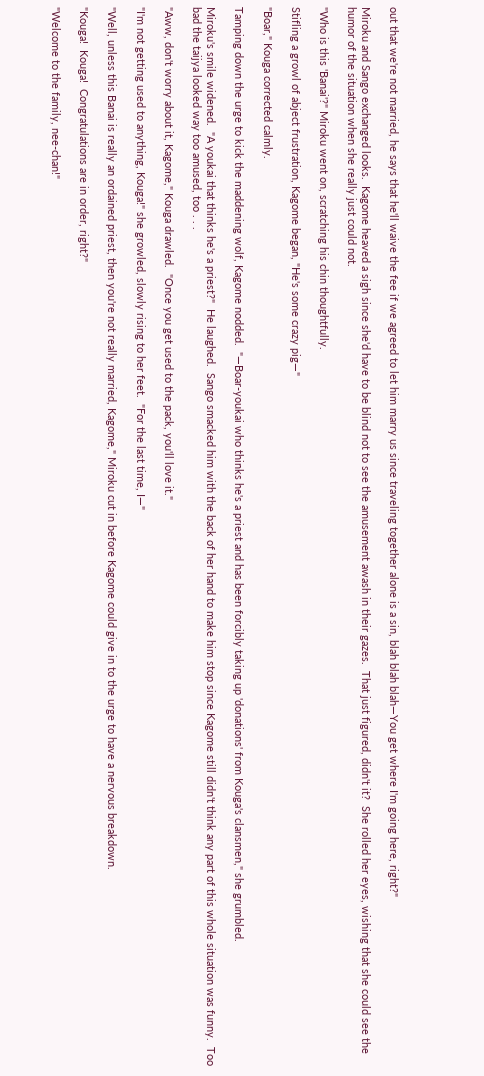out that we're not married, he says that he'll waive the fee if we agreed to let him marry us since traveling together alone is a sin, blah blah blah—You get where I'm going here, right?"

Miroku and Sango exchanged looks.  Kagome heaved a sigh since she'd have to be blind not to see the amusement awash in their gazes.  That just figured, didn't it?  She rolled her eyes, wishing that she could see the humor of the situation when she really just could not.

"Who is this 'Banai'?" Miroku went on, scratching his chin thoughtfully.

Stifling a growl of abject frustration, Kagome began, "He's some crazy pig—"

"Boar," Kouga corrected calmly.

Tamping down the urge to kick the maddening wolf, Kagome nodded.  "—Boar-youkai who thinks he's a priest and has been forcibly taking up 'donations' from Kouga's clansmen," she grumbled.

Miroku's smile widened.  "A youkai that thinks he's a priest?"  He laughed.  Sango smacked him with the back of her hand to make him stop since Kagome still didn't think any part of this whole situation was funny.  Too bad the taijya looked way too amused, too . . .

"Aww, don't worry about it, Kagome," Kouga drawled.  "Once you get used to the pack, you'll love it."

"I'm not getting used to anything, Kouga!" she growled, slowly rising to her feet.  "For the last time, I—"

"Well, unless this Banai is really an ordained priest, then you're not really married, Kagome," Miroku cut in before Kagome could give in to the urge to have a nervous breakdown.

"Kouga!  Kouga!  Congratulations are in order, right?"

"Welcome to the family, nee-chan!"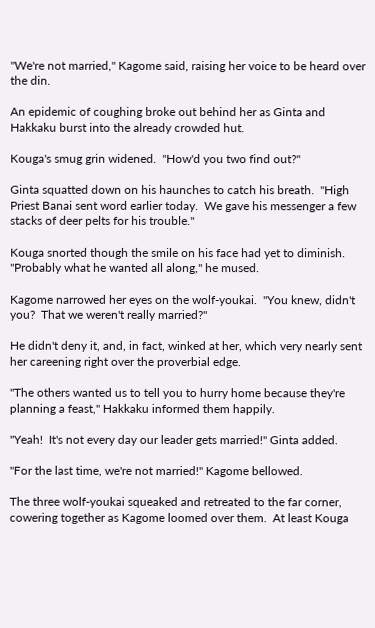"We're not married," Kagome said, raising her voice to be heard over the din.

An epidemic of coughing broke out behind her as Ginta and Hakkaku burst into the already crowded hut.

Kouga's smug grin widened.  "How'd you two find out?"

Ginta squatted down on his haunches to catch his breath.  "High Priest Banai sent word earlier today.  We gave his messenger a few stacks of deer pelts for his trouble."

Kouga snorted though the smile on his face had yet to diminish.  "Probably what he wanted all along," he mused.

Kagome narrowed her eyes on the wolf-youkai.  "You knew, didn't you?  That we weren't really married?"

He didn't deny it, and, in fact, winked at her, which very nearly sent her careening right over the proverbial edge.

"The others wanted us to tell you to hurry home because they're planning a feast," Hakkaku informed them happily.

"Yeah!  It's not every day our leader gets married!" Ginta added.

"For the last time, we're not married!" Kagome bellowed.

The three wolf-youkai squeaked and retreated to the far corner, cowering together as Kagome loomed over them.  At least Kouga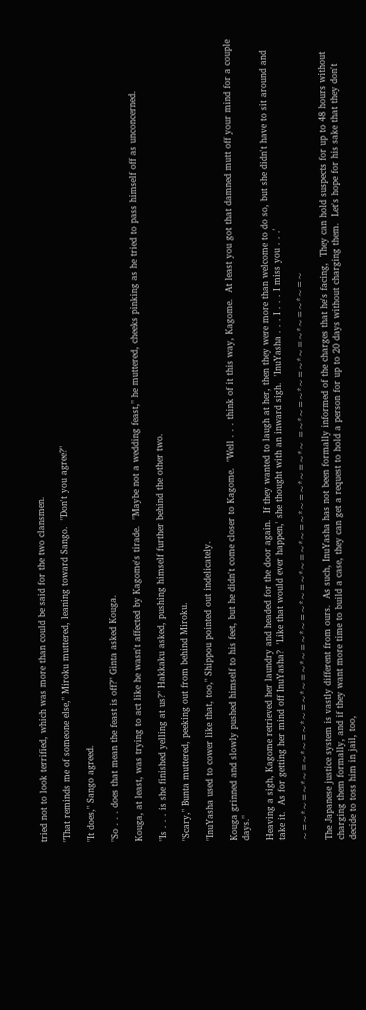tried not to look terrified, which was more than could be said for the two clansmen.

"That reminds me of someone else," Miroku muttered, leaning toward Sango.  "Don't you agree?"

"It does," Sango agreed.

"So . . . does that mean the feast is off?" Ginta asked Kouga.

Kouga, at least, was trying to act like he wasn't affected by Kagome's tirade.  "Maybe not a wedding feast," he muttered, cheeks pinking as he tried to pass himself off as unconcerned.

"Is . . . is she finished yelling at us?" Hakkaku asked, pushing himself further behind the other two.

"Scary," Bunta muttered, peeking out from behind Miroku.

"InuYasha used to cower like that, too," Shippou pointed out indelicately.

Kouga grinned and slowly pushed himself to his feet, but he didn't come closer to Kagome.  "Well . . . think of it this way, Kagome.  At least you got that damned mutt off your mind for a couple days."

Heaving a sigh, Kagome retrieved her laundry and headed for the door again.  If they wanted to laugh at her, then they were more than welcome to do so, but she didn't have to sit around and take it.  As for getting her mind off InuYasha?  'Like that would ever happen,' she thought with an inward sigh.  'InuYasha . . . I . . . I miss you . . .'

~=~*~=~*~=~*~=~*~=~*~=~*~=~*~=~*~=~*~=~*~=~*~=~*~=~*~ =~*~=~*~=~*~=~*~=~*~=~

The Japanese justice system is vastly different from ours.  As such, InuYasha has not been formally informed of the charges that he's facing,  They can hold suspects for up to 48 hours without charging them formally, and if they want more time to build a case, they can get a request to hold a person for up to 20 days without charging them.  Let's hope for his sake that they don't decide to toss him in jail, too,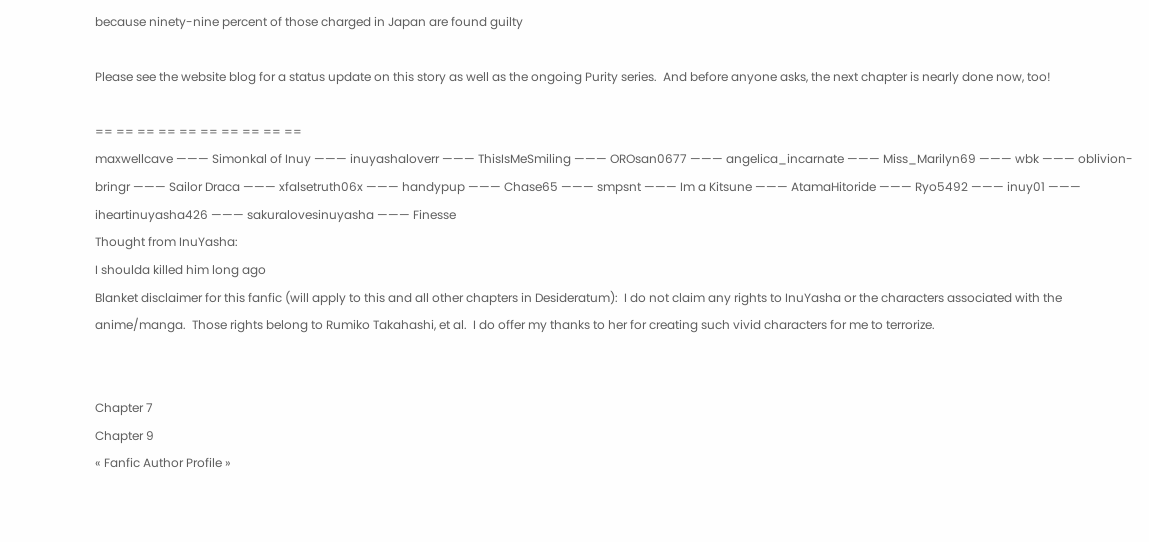because ninety-nine percent of those charged in Japan are found guilty

Please see the website blog for a status update on this story as well as the ongoing Purity series.  And before anyone asks, the next chapter is nearly done now, too!

== == == == == == == == == ==
maxwellcave ——— Simonkal of Inuy ——— inuyashaloverr ——— ThisIsMeSmiling ——— OROsan0677 ——— angelica_incarnate ——— Miss_Marilyn69 ——— wbk ——— oblivion-bringr ——— Sailor Draca ——— xfalsetruth06x ——— handypup ——— Chase65 ——— smpsnt ——— Im a Kitsune ——— AtamaHitoride ——— Ryo5492 ——— inuy01 ——— iheartinuyasha426 ——— sakuralovesinuyasha ——— Finesse
Thought from InuYasha:
I shoulda killed him long ago
Blanket disclaimer for this fanfic (will apply to this and all other chapters in Desideratum):  I do not claim any rights to InuYasha or the characters associated with the anime/manga.  Those rights belong to Rumiko Takahashi, et al.  I do offer my thanks to her for creating such vivid characters for me to terrorize.


Chapter 7
Chapter 9
« Fanfic Author Profile »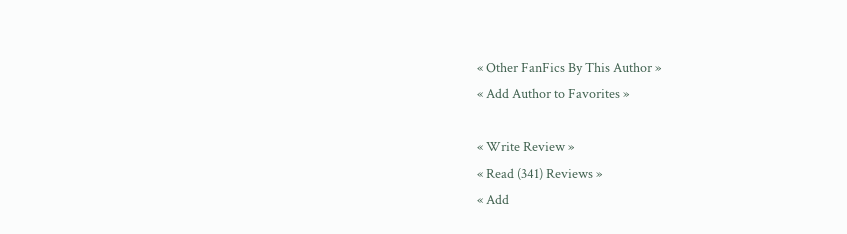« Other FanFics By This Author »
« Add Author to Favorites »

« Write Review »
« Read (341) Reviews »
« Add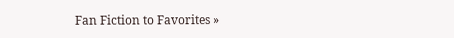Fan Fiction to Favorites »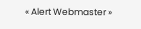« Alert Webmaster »